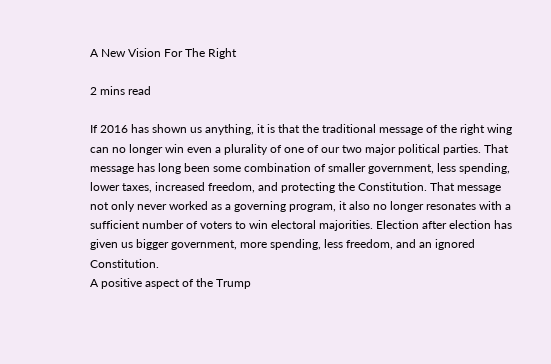A New Vision For The Right

2 mins read

If 2016 has shown us anything, it is that the traditional message of the right wing can no longer win even a plurality of one of our two major political parties. That message has long been some combination of smaller government, less spending, lower taxes, increased freedom, and protecting the Constitution. That message not only never worked as a governing program, it also no longer resonates with a sufficient number of voters to win electoral majorities. Election after election has given us bigger government, more spending, less freedom, and an ignored Constitution.
A positive aspect of the Trump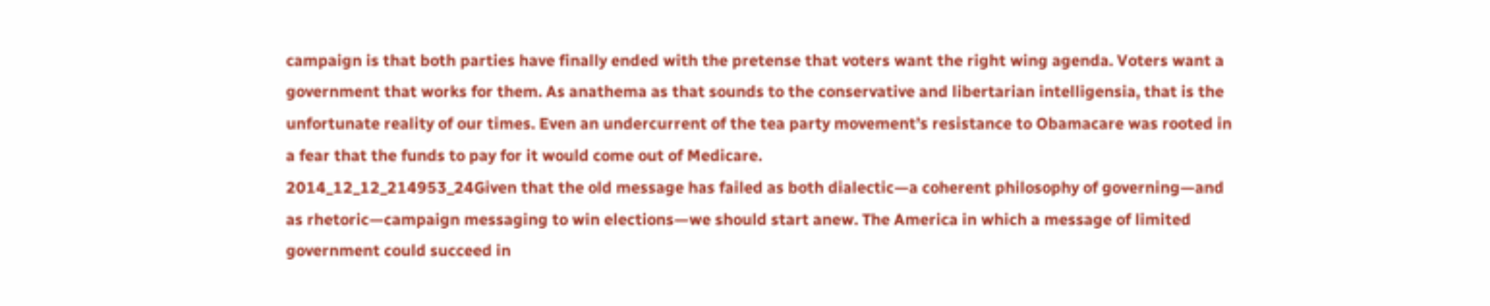campaign is that both parties have finally ended with the pretense that voters want the right wing agenda. Voters want a government that works for them. As anathema as that sounds to the conservative and libertarian intelligensia, that is the unfortunate reality of our times. Even an undercurrent of the tea party movement’s resistance to Obamacare was rooted in a fear that the funds to pay for it would come out of Medicare.
2014_12_12_214953_24Given that the old message has failed as both dialectic—a coherent philosophy of governing—and as rhetoric—campaign messaging to win elections—we should start anew. The America in which a message of limited government could succeed in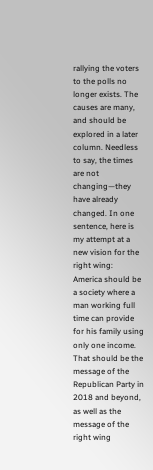rallying the voters to the polls no longer exists. The causes are many, and should be explored in a later column. Needless to say, the times are not changing—they have already changed. In one sentence, here is my attempt at a new vision for the right wing:
America should be a society where a man working full time can provide for his family using only one income.
That should be the message of the Republican Party in 2018 and beyond, as well as the message of the right wing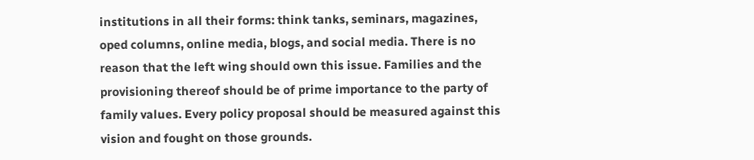institutions in all their forms: think tanks, seminars, magazines, oped columns, online media, blogs, and social media. There is no reason that the left wing should own this issue. Families and the provisioning thereof should be of prime importance to the party of family values. Every policy proposal should be measured against this vision and fought on those grounds.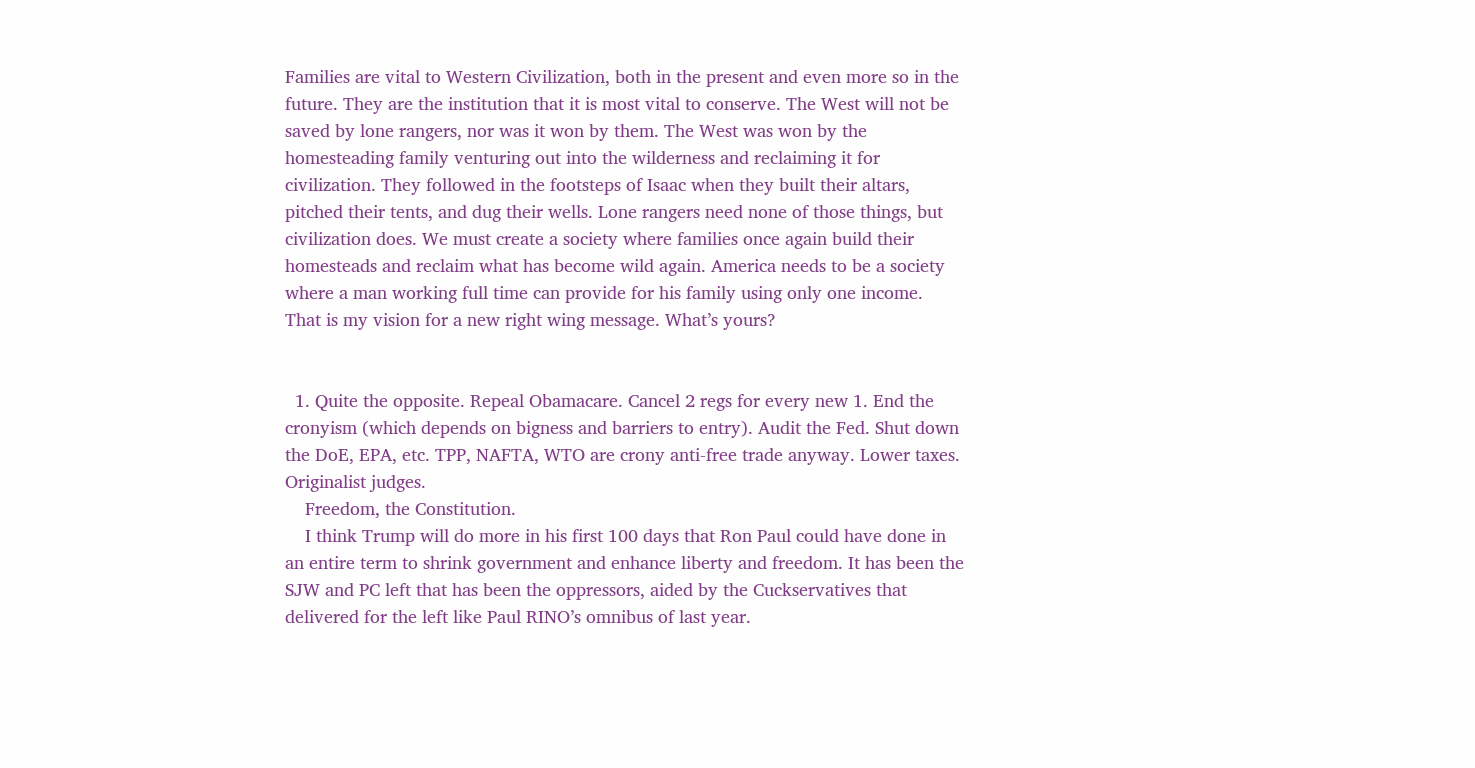Families are vital to Western Civilization, both in the present and even more so in the future. They are the institution that it is most vital to conserve. The West will not be saved by lone rangers, nor was it won by them. The West was won by the homesteading family venturing out into the wilderness and reclaiming it for civilization. They followed in the footsteps of Isaac when they built their altars, pitched their tents, and dug their wells. Lone rangers need none of those things, but civilization does. We must create a society where families once again build their homesteads and reclaim what has become wild again. America needs to be a society where a man working full time can provide for his family using only one income.
That is my vision for a new right wing message. What’s yours?


  1. Quite the opposite. Repeal Obamacare. Cancel 2 regs for every new 1. End the cronyism (which depends on bigness and barriers to entry). Audit the Fed. Shut down the DoE, EPA, etc. TPP, NAFTA, WTO are crony anti-free trade anyway. Lower taxes. Originalist judges.
    Freedom, the Constitution.
    I think Trump will do more in his first 100 days that Ron Paul could have done in an entire term to shrink government and enhance liberty and freedom. It has been the SJW and PC left that has been the oppressors, aided by the Cuckservatives that delivered for the left like Paul RINO’s omnibus of last year.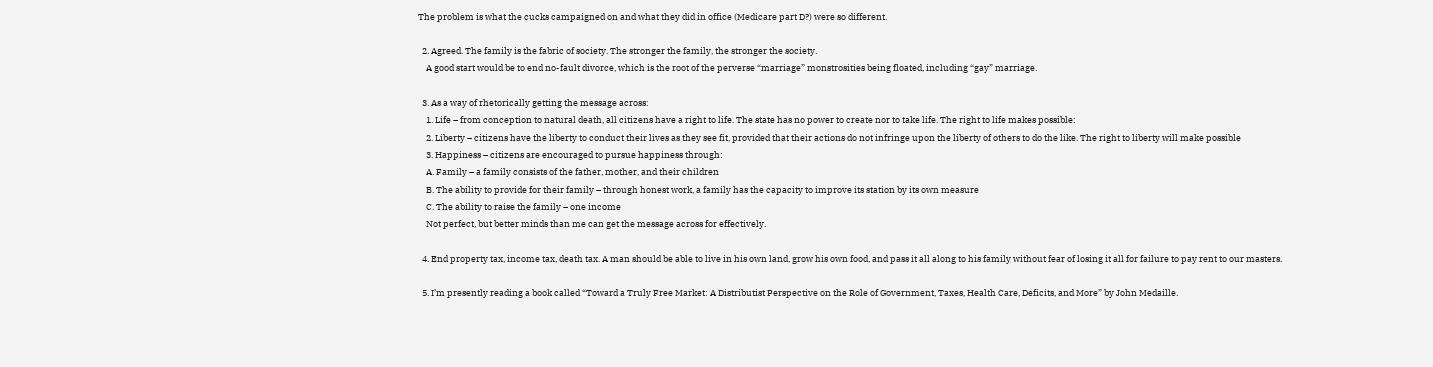The problem is what the cucks campaigned on and what they did in office (Medicare part D?) were so different.

  2. Agreed. The family is the fabric of society. The stronger the family, the stronger the society.
    A good start would be to end no-fault divorce, which is the root of the perverse “marriage” monstrosities being floated, including “gay” marriage.

  3. As a way of rhetorically getting the message across:
    1. Life – from conception to natural death, all citizens have a right to life. The state has no power to create nor to take life. The right to life makes possible:
    2. Liberty – citizens have the liberty to conduct their lives as they see fit, provided that their actions do not infringe upon the liberty of others to do the like. The right to liberty will make possible
    3. Happiness – citizens are encouraged to pursue happiness through:
    A. Family – a family consists of the father, mother, and their children
    B. The ability to provide for their family – through honest work, a family has the capacity to improve its station by its own measure
    C. The ability to raise the family – one income
    Not perfect, but better minds than me can get the message across for effectively.

  4. End property tax, income tax, death tax. A man should be able to live in his own land, grow his own food, and pass it all along to his family without fear of losing it all for failure to pay rent to our masters.

  5. I’m presently reading a book called “Toward a Truly Free Market: A Distributist Perspective on the Role of Government, Taxes, Health Care, Deficits, and More” by John Medaille.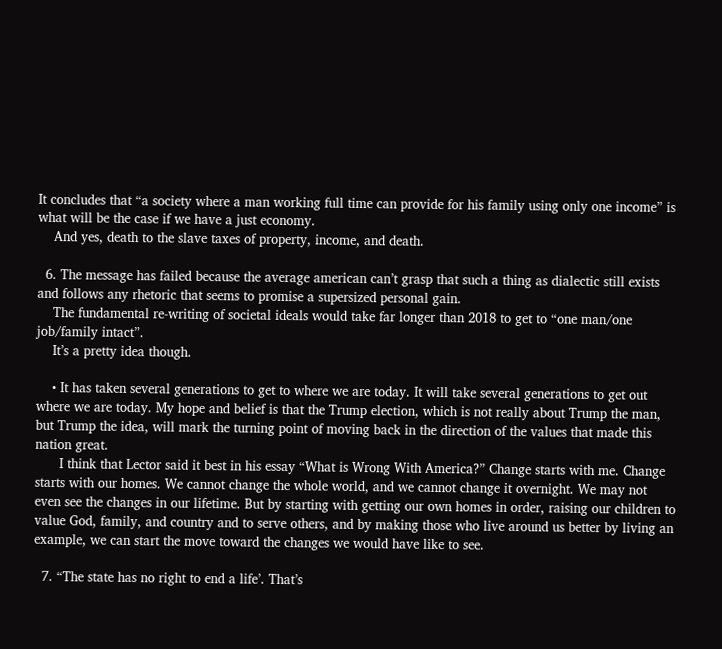It concludes that “a society where a man working full time can provide for his family using only one income” is what will be the case if we have a just economy.
    And yes, death to the slave taxes of property, income, and death.

  6. The message has failed because the average american can’t grasp that such a thing as dialectic still exists and follows any rhetoric that seems to promise a supersized personal gain.
    The fundamental re-writing of societal ideals would take far longer than 2018 to get to “one man/one job/family intact”.
    It’s a pretty idea though.

    • It has taken several generations to get to where we are today. It will take several generations to get out where we are today. My hope and belief is that the Trump election, which is not really about Trump the man, but Trump the idea, will mark the turning point of moving back in the direction of the values that made this nation great.
      I think that Lector said it best in his essay “What is Wrong With America?” Change starts with me. Change starts with our homes. We cannot change the whole world, and we cannot change it overnight. We may not even see the changes in our lifetime. But by starting with getting our own homes in order, raising our children to value God, family, and country and to serve others, and by making those who live around us better by living an example, we can start the move toward the changes we would have like to see.

  7. “The state has no right to end a life’. That’s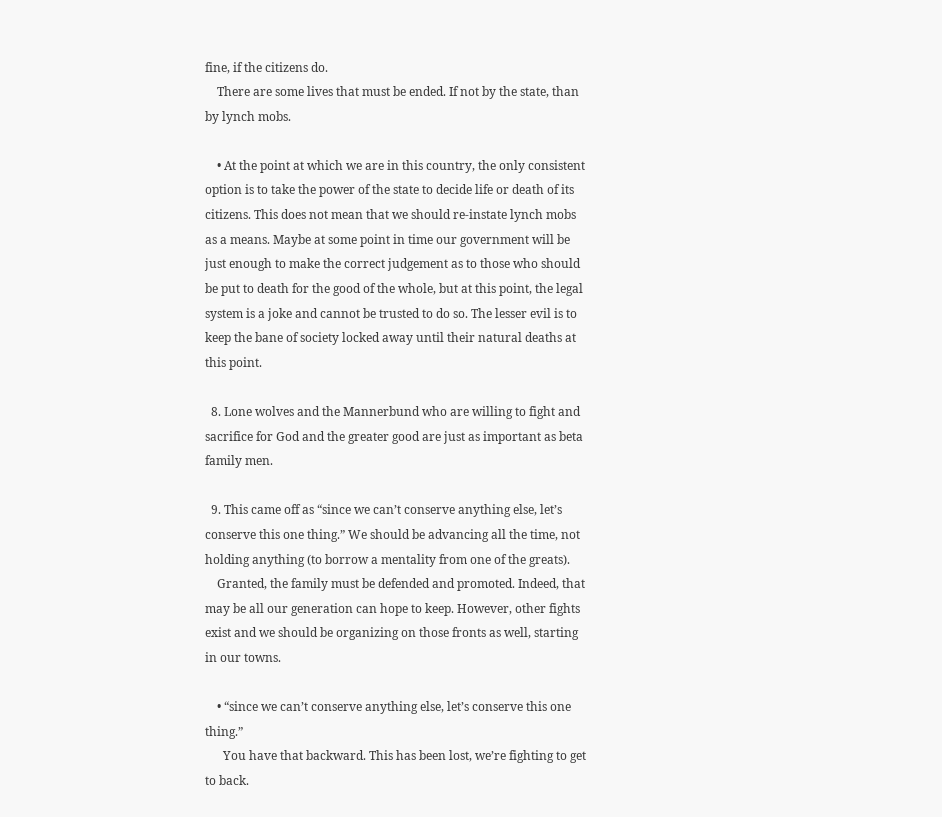fine, if the citizens do.
    There are some lives that must be ended. If not by the state, than by lynch mobs.

    • At the point at which we are in this country, the only consistent option is to take the power of the state to decide life or death of its citizens. This does not mean that we should re-instate lynch mobs as a means. Maybe at some point in time our government will be just enough to make the correct judgement as to those who should be put to death for the good of the whole, but at this point, the legal system is a joke and cannot be trusted to do so. The lesser evil is to keep the bane of society locked away until their natural deaths at this point.

  8. Lone wolves and the Mannerbund who are willing to fight and sacrifice for God and the greater good are just as important as beta family men.

  9. This came off as “since we can’t conserve anything else, let’s conserve this one thing.” We should be advancing all the time, not holding anything (to borrow a mentality from one of the greats).
    Granted, the family must be defended and promoted. Indeed, that may be all our generation can hope to keep. However, other fights exist and we should be organizing on those fronts as well, starting in our towns.

    • “since we can’t conserve anything else, let’s conserve this one thing.”
      You have that backward. This has been lost, we’re fighting to get to back.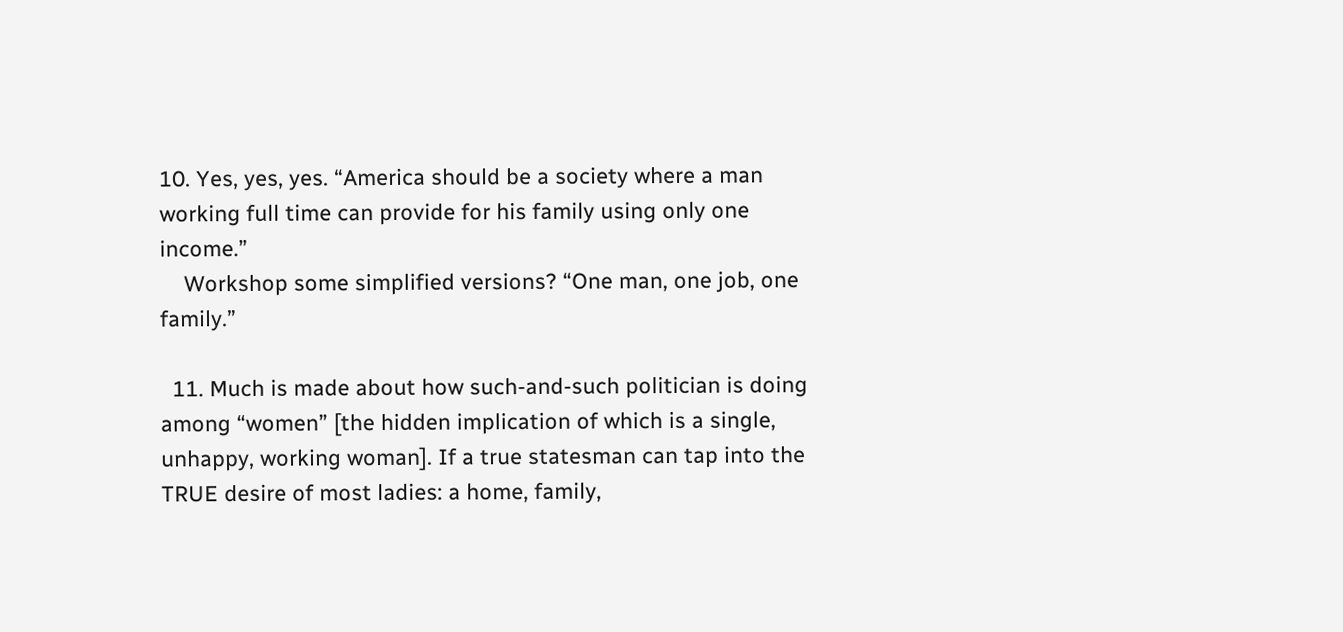10. Yes, yes, yes. “America should be a society where a man working full time can provide for his family using only one income.”
    Workshop some simplified versions? “One man, one job, one family.”

  11. Much is made about how such-and-such politician is doing among “women” [the hidden implication of which is a single, unhappy, working woman]. If a true statesman can tap into the TRUE desire of most ladies: a home, family,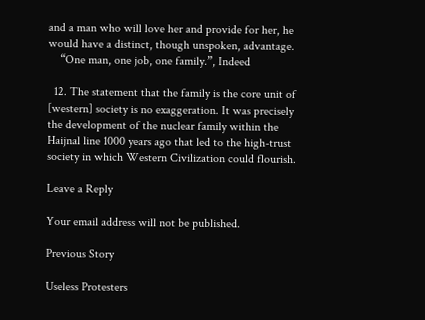and a man who will love her and provide for her, he would have a distinct, though unspoken, advantage.
    “One man, one job, one family.”, Indeed

  12. The statement that the family is the core unit of [western] society is no exaggeration. It was precisely the development of the nuclear family within the Haijnal line 1000 years ago that led to the high-trust society in which Western Civilization could flourish.

Leave a Reply

Your email address will not be published.

Previous Story

Useless Protesters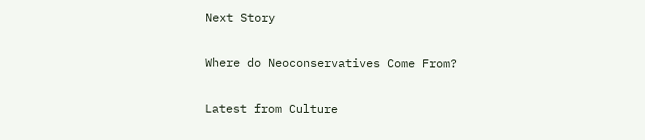Next Story

Where do Neoconservatives Come From?

Latest from Culture